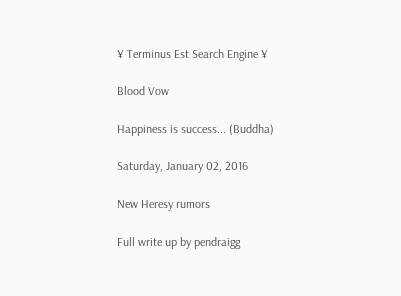¥ Terminus Est Search Engine ¥

Blood Vow

Happiness is success... (Buddha)

Saturday, January 02, 2016

New Heresy rumors

Full write up by pendraigg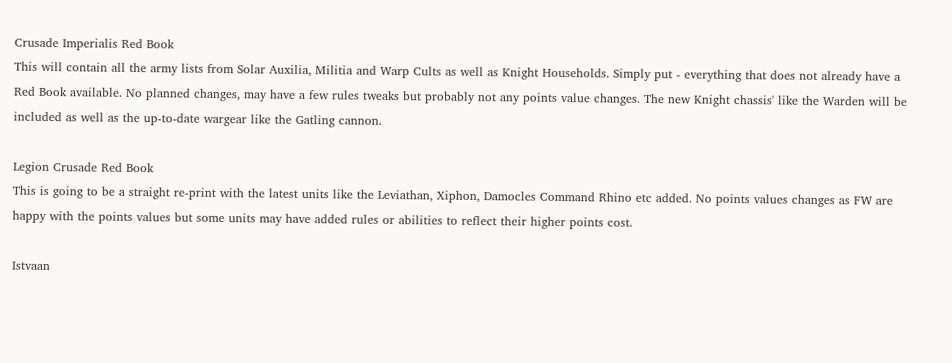Crusade Imperialis Red Book
This will contain all the army lists from Solar Auxilia, Militia and Warp Cults as well as Knight Households. Simply put - everything that does not already have a Red Book available. No planned changes, may have a few rules tweaks but probably not any points value changes. The new Knight chassis' like the Warden will be included as well as the up-to-date wargear like the Gatling cannon.

Legion Crusade Red Book
This is going to be a straight re-print with the latest units like the Leviathan, Xiphon, Damocles Command Rhino etc added. No points values changes as FW are happy with the points values but some units may have added rules or abilities to reflect their higher points cost.

Istvaan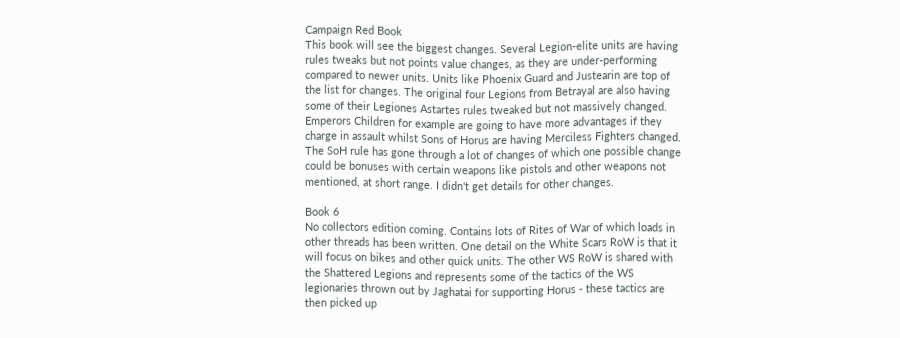Campaign Red Book
This book will see the biggest changes. Several Legion-elite units are having rules tweaks but not points value changes, as they are under-performing compared to newer units. Units like Phoenix Guard and Justearin are top of the list for changes. The original four Legions from Betrayal are also having some of their Legiones Astartes rules tweaked but not massively changed. Emperors Children for example are going to have more advantages if they charge in assault whilst Sons of Horus are having Merciless Fighters changed. The SoH rule has gone through a lot of changes of which one possible change could be bonuses with certain weapons like pistols and other weapons not mentioned, at short range. I didn't get details for other changes.

Book 6
No collectors edition coming. Contains lots of Rites of War of which loads in other threads has been written. One detail on the White Scars RoW is that it will focus on bikes and other quick units. The other WS RoW is shared with the Shattered Legions and represents some of the tactics of the WS legionaries thrown out by Jaghatai for supporting Horus - these tactics are then picked up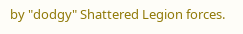by "dodgy" Shattered Legion forces.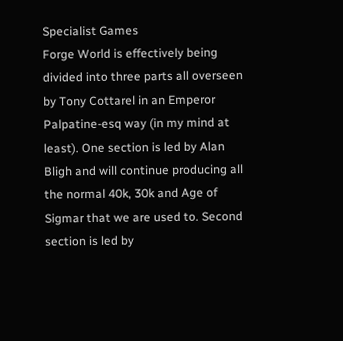Specialist Games
Forge World is effectively being divided into three parts all overseen by Tony Cottarel in an Emperor Palpatine-esq way (in my mind at least). One section is led by Alan Bligh and will continue producing all the normal 40k, 30k and Age of Sigmar that we are used to. Second section is led by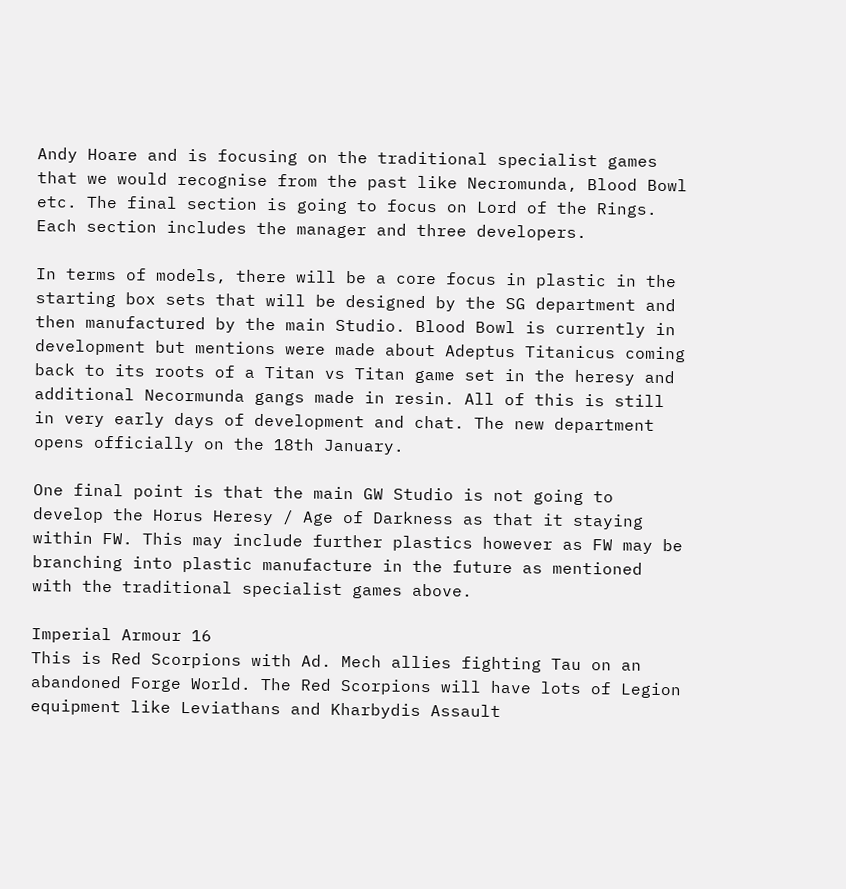Andy Hoare and is focusing on the traditional specialist games that we would recognise from the past like Necromunda, Blood Bowl etc. The final section is going to focus on Lord of the Rings. Each section includes the manager and three developers.

In terms of models, there will be a core focus in plastic in the starting box sets that will be designed by the SG department and then manufactured by the main Studio. Blood Bowl is currently in development but mentions were made about Adeptus Titanicus coming back to its roots of a Titan vs Titan game set in the heresy and additional Necormunda gangs made in resin. All of this is still in very early days of development and chat. The new department opens officially on the 18th January.

One final point is that the main GW Studio is not going to develop the Horus Heresy / Age of Darkness as that it staying within FW. This may include further plastics however as FW may be branching into plastic manufacture in the future as mentioned with the traditional specialist games above.

Imperial Armour 16
This is Red Scorpions with Ad. Mech allies fighting Tau on an abandoned Forge World. The Red Scorpions will have lots of Legion equipment like Leviathans and Kharbydis Assault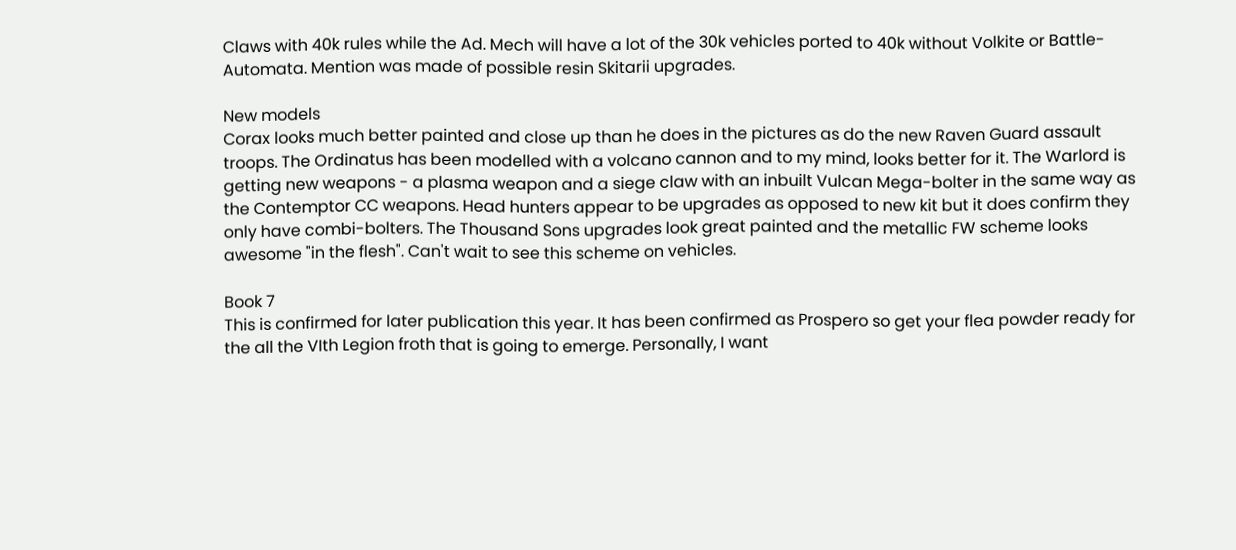Claws with 40k rules while the Ad. Mech will have a lot of the 30k vehicles ported to 40k without Volkite or Battle-Automata. Mention was made of possible resin Skitarii upgrades.

New models
Corax looks much better painted and close up than he does in the pictures as do the new Raven Guard assault troops. The Ordinatus has been modelled with a volcano cannon and to my mind, looks better for it. The Warlord is getting new weapons - a plasma weapon and a siege claw with an inbuilt Vulcan Mega-bolter in the same way as the Contemptor CC weapons. Head hunters appear to be upgrades as opposed to new kit but it does confirm they only have combi-bolters. The Thousand Sons upgrades look great painted and the metallic FW scheme looks awesome "in the flesh". Can't wait to see this scheme on vehicles.

Book 7
This is confirmed for later publication this year. It has been confirmed as Prospero so get your flea powder ready for the all the VIth Legion froth that is going to emerge. Personally, I want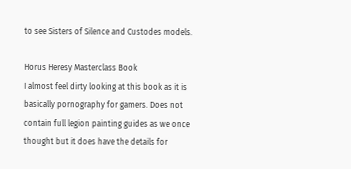to see Sisters of Silence and Custodes models.

Horus Heresy Masterclass Book
I almost feel dirty looking at this book as it is basically pornography for gamers. Does not contain full legion painting guides as we once thought but it does have the details for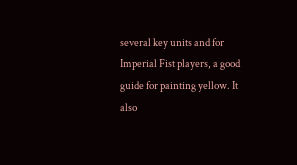several key units and for Imperial Fist players, a good guide for painting yellow. It also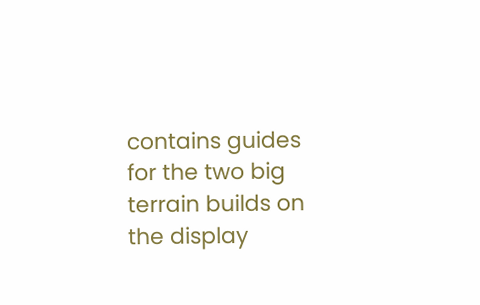contains guides for the two big terrain builds on the display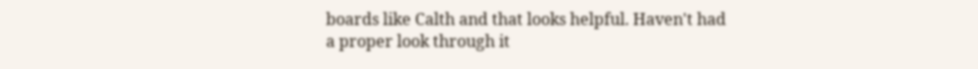boards like Calth and that looks helpful. Haven't had a proper look through it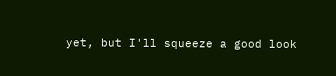yet, but I'll squeeze a good look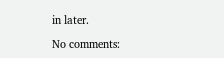in later.

No comments: